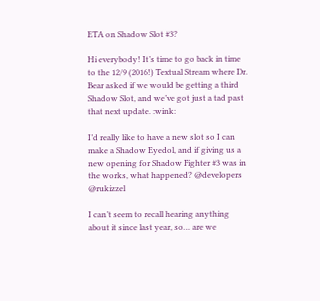ETA on Shadow Slot #3?

Hi everybody! It’s time to go back in time to the 12/9 (2016!) Textual Stream where Dr. Bear asked if we would be getting a third Shadow Slot, and we’ve got just a tad past that next update. :wink:

I’d really like to have a new slot so I can make a Shadow Eyedol, and if giving us a new opening for Shadow Fighter #3 was in the works, what happened? @developers @rukizzel

I can’t seem to recall hearing anything about it since last year, so… are we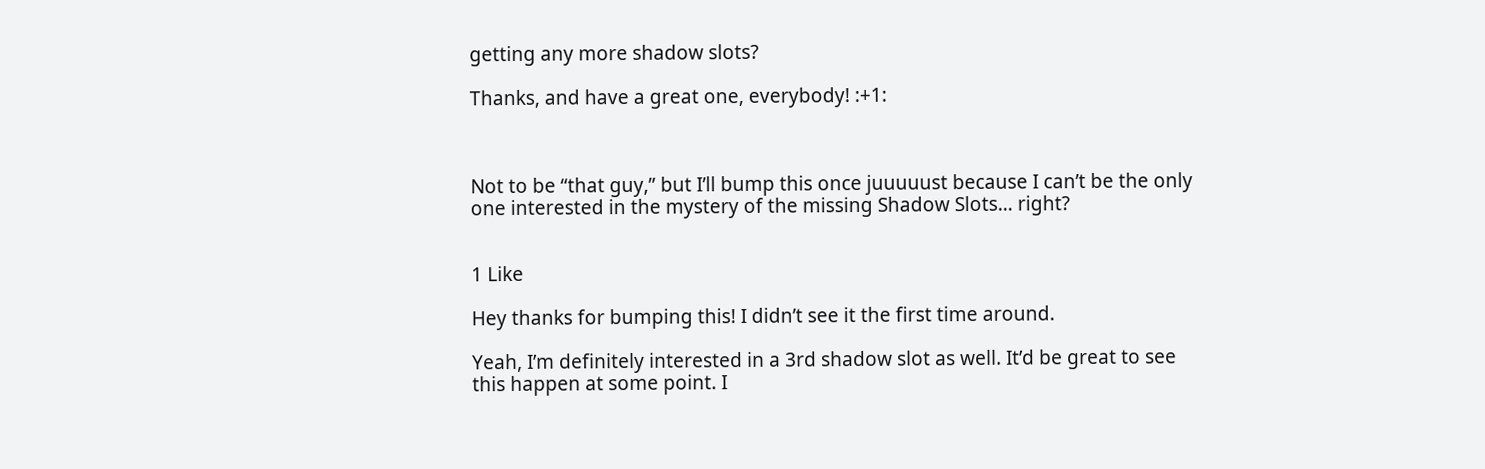getting any more shadow slots?

Thanks, and have a great one, everybody! :+1:



Not to be “that guy,” but I’ll bump this once juuuuust because I can’t be the only one interested in the mystery of the missing Shadow Slots… right?


1 Like

Hey thanks for bumping this! I didn’t see it the first time around.

Yeah, I’m definitely interested in a 3rd shadow slot as well. It’d be great to see this happen at some point. I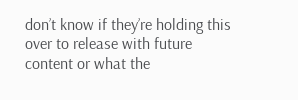don’t know if they’re holding this over to release with future content or what the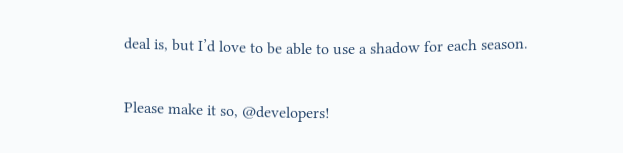deal is, but I’d love to be able to use a shadow for each season.

Please make it so, @developers!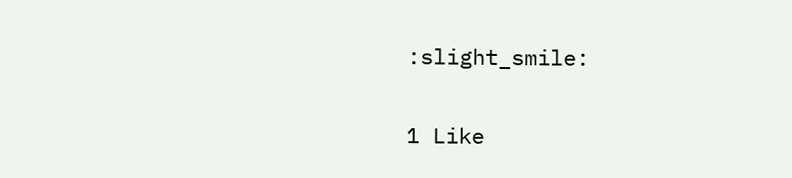:slight_smile:

1 Like